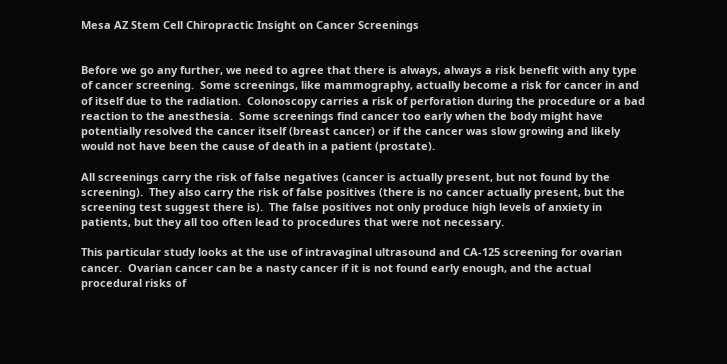Mesa AZ Stem Cell Chiropractic Insight on Cancer Screenings


Before we go any further, we need to agree that there is always, always a risk benefit with any type of cancer screening.  Some screenings, like mammography, actually become a risk for cancer in and of itself due to the radiation.  Colonoscopy carries a risk of perforation during the procedure or a bad reaction to the anesthesia.  Some screenings find cancer too early when the body might have potentially resolved the cancer itself (breast cancer) or if the cancer was slow growing and likely would not have been the cause of death in a patient (prostate).

All screenings carry the risk of false negatives (cancer is actually present, but not found by the screening).  They also carry the risk of false positives (there is no cancer actually present, but the screening test suggest there is).  The false positives not only produce high levels of anxiety in patients, but they all too often lead to procedures that were not necessary.

This particular study looks at the use of intravaginal ultrasound and CA-125 screening for ovarian cancer.  Ovarian cancer can be a nasty cancer if it is not found early enough, and the actual procedural risks of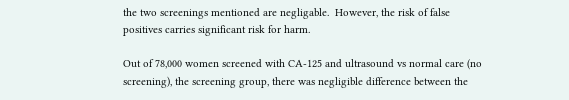the two screenings mentioned are negligable.  However, the risk of false positives carries significant risk for harm.

Out of 78,000 women screened with CA-125 and ultrasound vs normal care (no screening), the screening group, there was negligible difference between the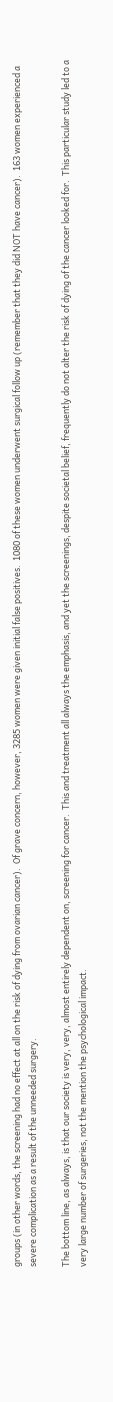groups (in other words, the screening had no effect at all on the risk of dying from ovarian cancer).  Of grave concern, however, 3285 women were given initial false positives.  1080 of these women underwent surgical follow up (remember that they did NOT have cancer).  163 women experienced a severe complication as a result of the unneeded surgery.

The bottom line, as always, is that our society is very, very, almost entirely dependent on, screening for cancer.  This and treatment all always the emphasis, and yet the screenings, despite societal belief, frequently do not alter the risk of dying of the cancer looked for.  This particular study led to a very large number of surgeries, not the mention the psychological impact.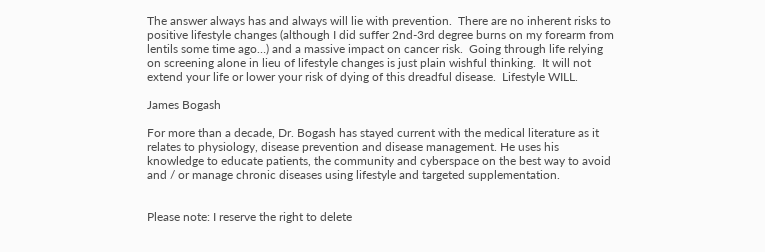The answer always has and always will lie with prevention.  There are no inherent risks to positive lifestyle changes (although I did suffer 2nd-3rd degree burns on my forearm from lentils some time ago…) and a massive impact on cancer risk.  Going through life relying on screening alone in lieu of lifestyle changes is just plain wishful thinking.  It will not extend your life or lower your risk of dying of this dreadful disease.  Lifestyle WILL.

James Bogash

For more than a decade, Dr. Bogash has stayed current with the medical literature as it relates to physiology, disease prevention and disease management. He uses his knowledge to educate patients, the community and cyberspace on the best way to avoid and / or manage chronic diseases using lifestyle and targeted supplementation.


Please note: I reserve the right to delete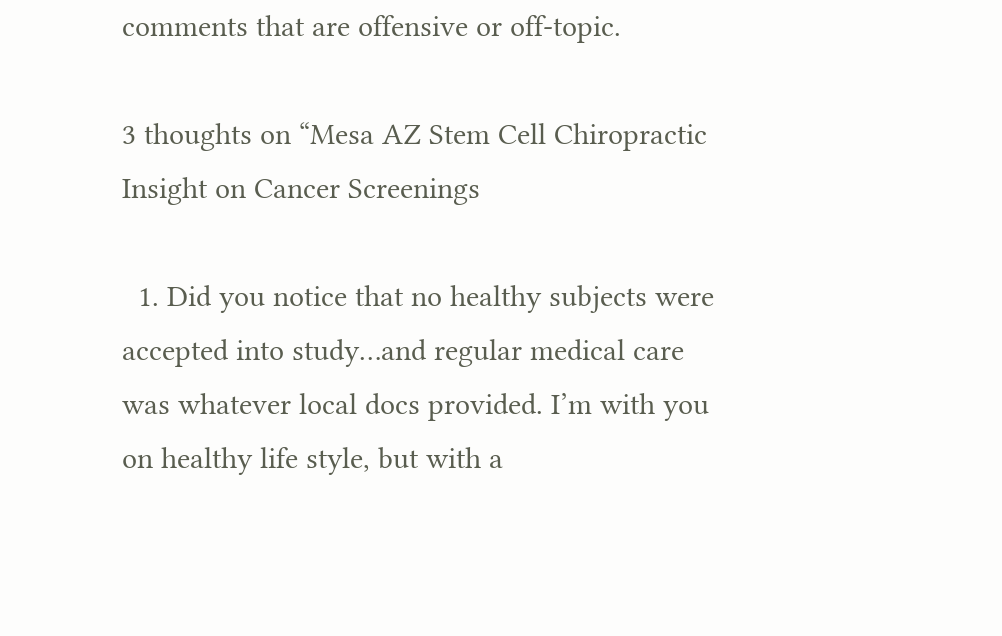comments that are offensive or off-topic.

3 thoughts on “Mesa AZ Stem Cell Chiropractic Insight on Cancer Screenings

  1. Did you notice that no healthy subjects were accepted into study…and regular medical care was whatever local docs provided. I’m with you on healthy life style, but with a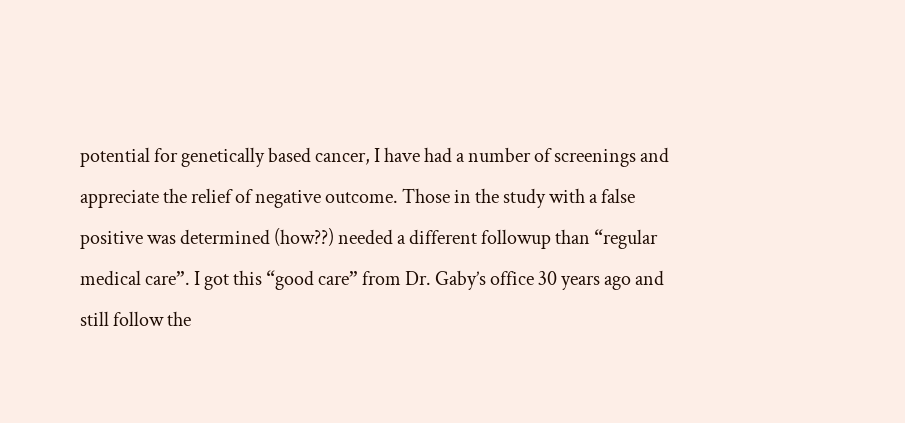potential for genetically based cancer, I have had a number of screenings and appreciate the relief of negative outcome. Those in the study with a false positive was determined (how??) needed a different followup than “regular medical care”. I got this “good care” from Dr. Gaby’s office 30 years ago and still follow the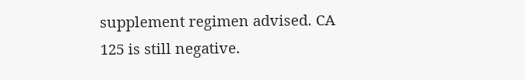supplement regimen advised. CA 125 is still negative.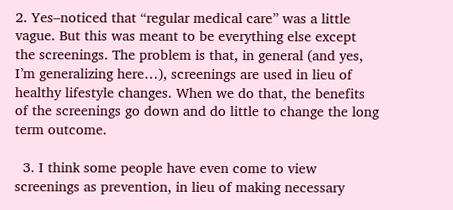2. Yes–noticed that “regular medical care” was a little vague. But this was meant to be everything else except the screenings. The problem is that, in general (and yes, I’m generalizing here…), screenings are used in lieu of healthy lifestyle changes. When we do that, the benefits of the screenings go down and do little to change the long term outcome.

  3. I think some people have even come to view screenings as prevention, in lieu of making necessary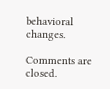behavioral changes.

Comments are closed.